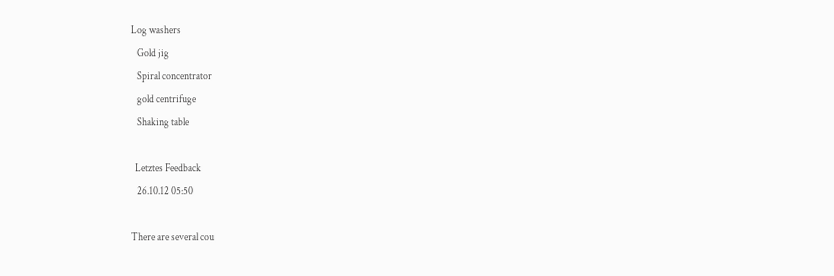Log washers
   Gold jig
   Spiral concentrator
   gold centrifuge
   Shaking table

  Letztes Feedback
   26.10.12 05:50

There are several cou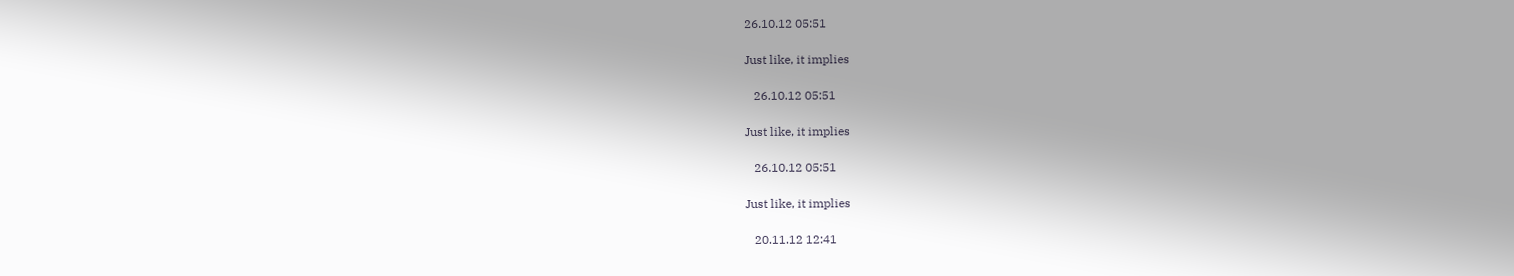26.10.12 05:51

Just like, it implies

   26.10.12 05:51

Just like, it implies

   26.10.12 05:51

Just like, it implies

   20.11.12 12:41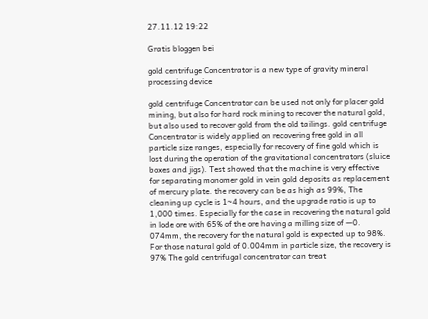27.11.12 19:22

Gratis bloggen bei

gold centrifuge Concentrator is a new type of gravity mineral processing device

gold centrifuge Concentrator can be used not only for placer gold mining, but also for hard rock mining to recover the natural gold, but also used to recover gold from the old tailings. gold centrifuge Concentrator is widely applied on recovering free gold in all particle size ranges, especially for recovery of fine gold which is lost during the operation of the gravitational concentrators (sluice boxes and jigs). Test showed that the machine is very effective for separating monomer gold in vein gold deposits as replacement of mercury plate. the recovery can be as high as 99%, The cleaning up cycle is 1~4 hours, and the upgrade ratio is up to 1,000 times. Especially for the case in recovering the natural gold in lode ore with 65% of the ore having a milling size of —0. 074mm, the recovery for the natural gold is expected up to 98%. For those natural gold of 0.004mm in particle size, the recovery is 97% The gold centrifugal concentrator can treat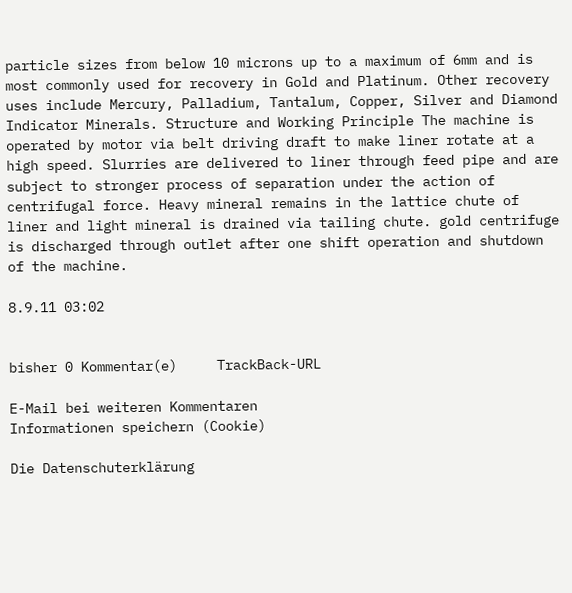particle sizes from below 10 microns up to a maximum of 6mm and is most commonly used for recovery in Gold and Platinum. Other recovery uses include Mercury, Palladium, Tantalum, Copper, Silver and Diamond Indicator Minerals. Structure and Working Principle The machine is operated by motor via belt driving draft to make liner rotate at a high speed. Slurries are delivered to liner through feed pipe and are subject to stronger process of separation under the action of centrifugal force. Heavy mineral remains in the lattice chute of liner and light mineral is drained via tailing chute. gold centrifuge is discharged through outlet after one shift operation and shutdown of the machine.

8.9.11 03:02


bisher 0 Kommentar(e)     TrackBack-URL

E-Mail bei weiteren Kommentaren
Informationen speichern (Cookie)

Die Datenschuterklärung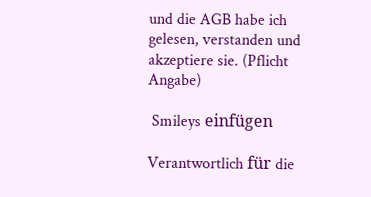und die AGB habe ich gelesen, verstanden und akzeptiere sie. (Pflicht Angabe)

 Smileys einfügen

Verantwortlich für die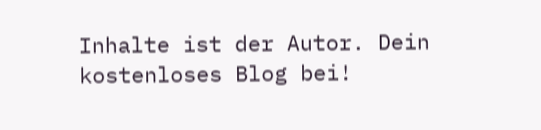Inhalte ist der Autor. Dein kostenloses Blog bei!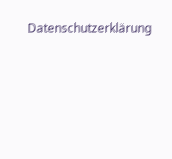Datenschutzerklärung